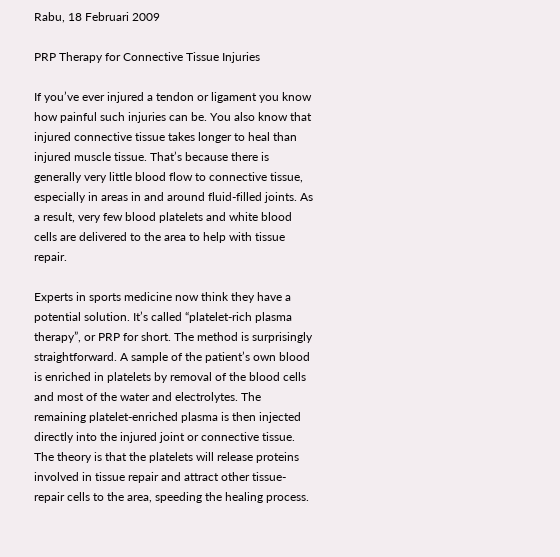Rabu, 18 Februari 2009

PRP Therapy for Connective Tissue Injuries

If you’ve ever injured a tendon or ligament you know how painful such injuries can be. You also know that injured connective tissue takes longer to heal than injured muscle tissue. That’s because there is generally very little blood flow to connective tissue, especially in areas in and around fluid-filled joints. As a result, very few blood platelets and white blood cells are delivered to the area to help with tissue repair.

Experts in sports medicine now think they have a potential solution. It’s called “platelet-rich plasma therapy”, or PRP for short. The method is surprisingly straightforward. A sample of the patient’s own blood is enriched in platelets by removal of the blood cells and most of the water and electrolytes. The remaining platelet-enriched plasma is then injected directly into the injured joint or connective tissue. The theory is that the platelets will release proteins involved in tissue repair and attract other tissue-repair cells to the area, speeding the healing process.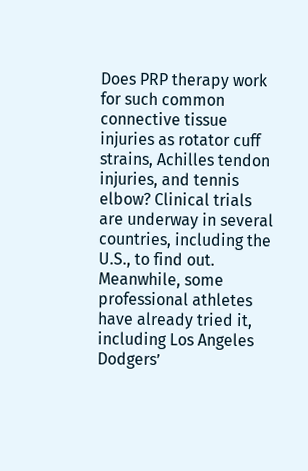Does PRP therapy work for such common connective tissue injuries as rotator cuff strains, Achilles tendon injuries, and tennis elbow? Clinical trials are underway in several countries, including the U.S., to find out. Meanwhile, some professional athletes have already tried it, including Los Angeles Dodgers’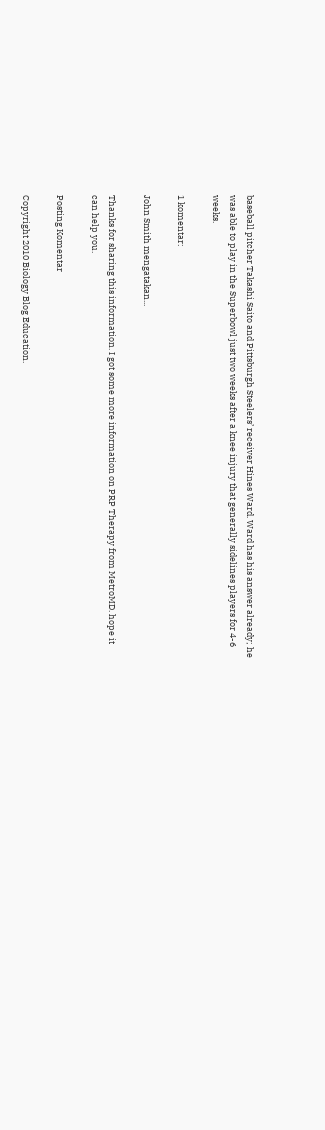baseball pitcher Takashi Saito and Pittsburgh Steelers’ receiver Hines Ward. Ward has his answer already; he was able to play in the Superbowl just two weeks after a knee injury that generally sidelines players for 4-6 weeks.

1 komentar:

John Smith mengatakan...

Thanks for sharing this information. I got some more information on PRP Therapy from MetroMD. hope it can help you.

Posting Komentar

Copyright 2010 Biology Blog Education.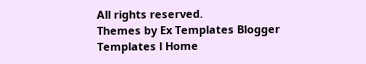All rights reserved.
Themes by Ex Templates Blogger Templates l Home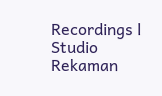Recordings l Studio Rekaman